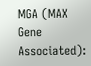MGA (MAX Gene Associated):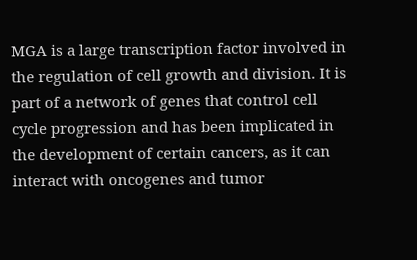MGA is a large transcription factor involved in the regulation of cell growth and division. It is part of a network of genes that control cell cycle progression and has been implicated in the development of certain cancers, as it can interact with oncogenes and tumor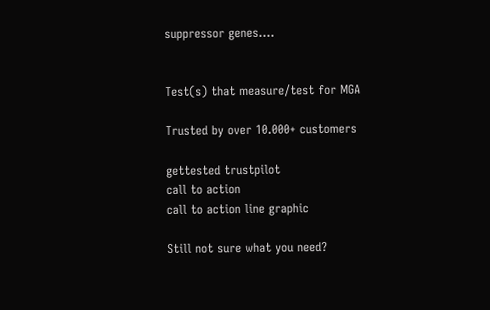suppressor genes....


Test(s) that measure/test for MGA

Trusted by over 10.000+ customers

gettested trustpilot
call to action
call to action line graphic

Still not sure what you need?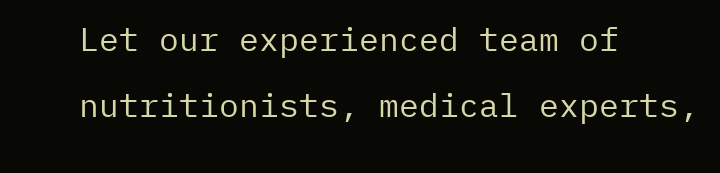Let our experienced team of nutritionists, medical experts,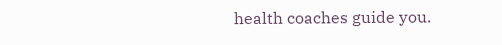health coaches guide you.